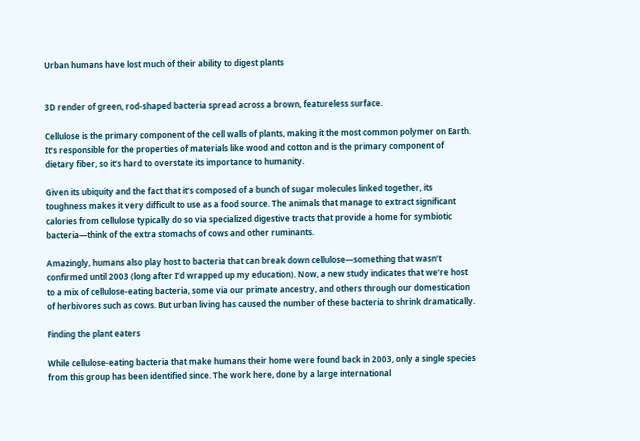Urban humans have lost much of their ability to digest plants


3D render of green, rod-shaped bacteria spread across a brown, featureless surface.

Cellulose is the primary component of the cell walls of plants, making it the most common polymer on Earth. It’s responsible for the properties of materials like wood and cotton and is the primary component of dietary fiber, so it’s hard to overstate its importance to humanity.

Given its ubiquity and the fact that it’s composed of a bunch of sugar molecules linked together, its toughness makes it very difficult to use as a food source. The animals that manage to extract significant calories from cellulose typically do so via specialized digestive tracts that provide a home for symbiotic bacteria—think of the extra stomachs of cows and other ruminants.

Amazingly, humans also play host to bacteria that can break down cellulose—something that wasn’t confirmed until 2003 (long after I’d wrapped up my education). Now, a new study indicates that we’re host to a mix of cellulose-eating bacteria, some via our primate ancestry, and others through our domestication of herbivores such as cows. But urban living has caused the number of these bacteria to shrink dramatically.

Finding the plant eaters

While cellulose-eating bacteria that make humans their home were found back in 2003, only a single species from this group has been identified since. The work here, done by a large international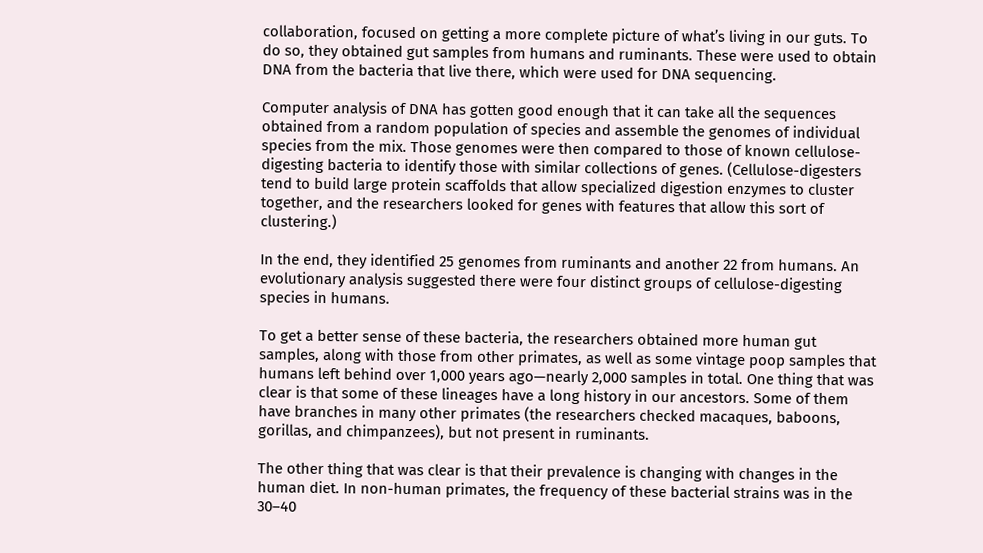collaboration, focused on getting a more complete picture of what’s living in our guts. To do so, they obtained gut samples from humans and ruminants. These were used to obtain DNA from the bacteria that live there, which were used for DNA sequencing.

Computer analysis of DNA has gotten good enough that it can take all the sequences obtained from a random population of species and assemble the genomes of individual species from the mix. Those genomes were then compared to those of known cellulose-digesting bacteria to identify those with similar collections of genes. (Cellulose-digesters tend to build large protein scaffolds that allow specialized digestion enzymes to cluster together, and the researchers looked for genes with features that allow this sort of clustering.)

In the end, they identified 25 genomes from ruminants and another 22 from humans. An evolutionary analysis suggested there were four distinct groups of cellulose-digesting species in humans.

To get a better sense of these bacteria, the researchers obtained more human gut samples, along with those from other primates, as well as some vintage poop samples that humans left behind over 1,000 years ago—nearly 2,000 samples in total. One thing that was clear is that some of these lineages have a long history in our ancestors. Some of them have branches in many other primates (the researchers checked macaques, baboons, gorillas, and chimpanzees), but not present in ruminants.

The other thing that was clear is that their prevalence is changing with changes in the human diet. In non-human primates, the frequency of these bacterial strains was in the 30–40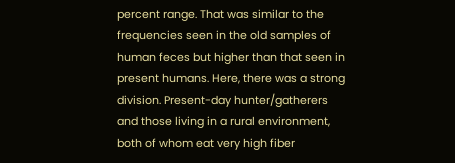percent range. That was similar to the frequencies seen in the old samples of human feces but higher than that seen in present humans. Here, there was a strong division. Present-day hunter/gatherers and those living in a rural environment, both of whom eat very high fiber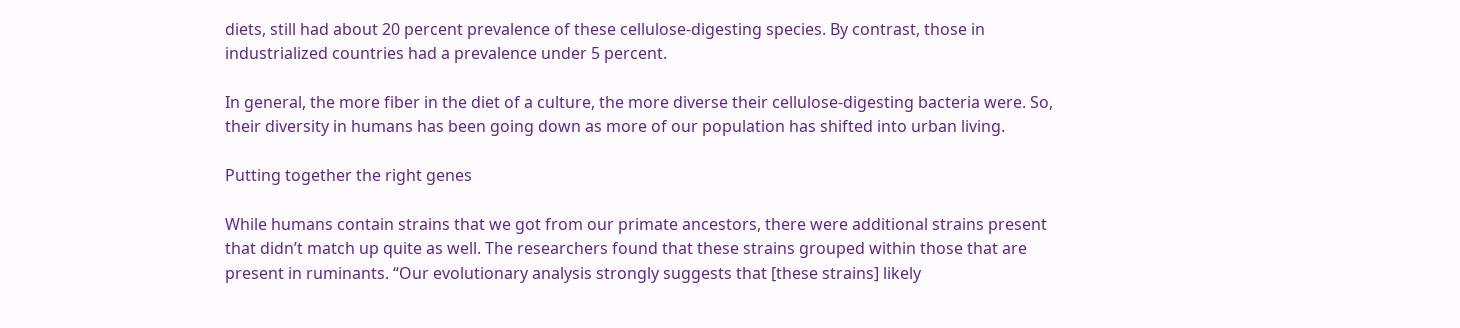diets, still had about 20 percent prevalence of these cellulose-digesting species. By contrast, those in industrialized countries had a prevalence under 5 percent.

In general, the more fiber in the diet of a culture, the more diverse their cellulose-digesting bacteria were. So, their diversity in humans has been going down as more of our population has shifted into urban living.

Putting together the right genes

While humans contain strains that we got from our primate ancestors, there were additional strains present that didn’t match up quite as well. The researchers found that these strains grouped within those that are present in ruminants. “Our evolutionary analysis strongly suggests that [these strains] likely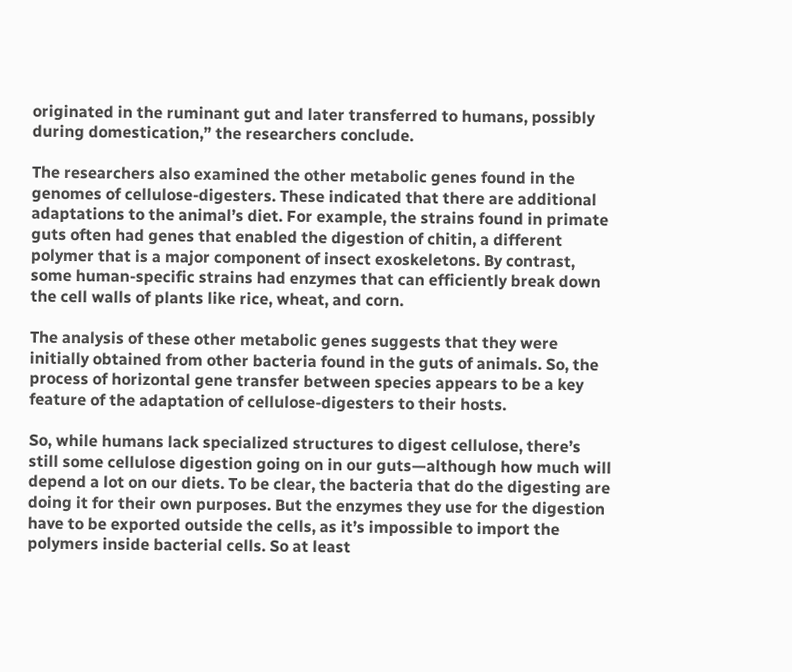originated in the ruminant gut and later transferred to humans, possibly during domestication,” the researchers conclude.

The researchers also examined the other metabolic genes found in the genomes of cellulose-digesters. These indicated that there are additional adaptations to the animal’s diet. For example, the strains found in primate guts often had genes that enabled the digestion of chitin, a different polymer that is a major component of insect exoskeletons. By contrast, some human-specific strains had enzymes that can efficiently break down the cell walls of plants like rice, wheat, and corn.

The analysis of these other metabolic genes suggests that they were initially obtained from other bacteria found in the guts of animals. So, the process of horizontal gene transfer between species appears to be a key feature of the adaptation of cellulose-digesters to their hosts.

So, while humans lack specialized structures to digest cellulose, there’s still some cellulose digestion going on in our guts—although how much will depend a lot on our diets. To be clear, the bacteria that do the digesting are doing it for their own purposes. But the enzymes they use for the digestion have to be exported outside the cells, as it’s impossible to import the polymers inside bacterial cells. So at least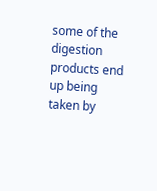some of the digestion products end up being taken by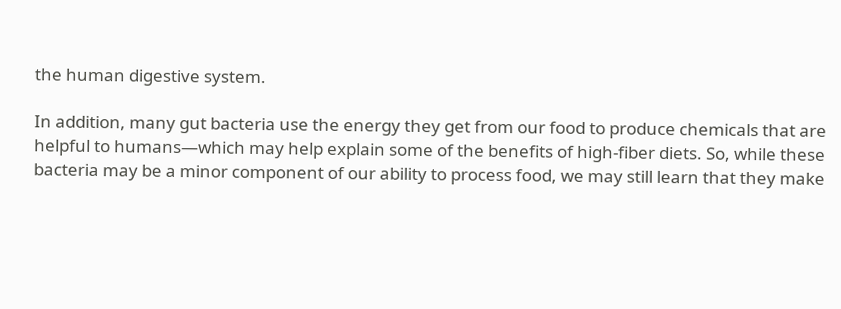the human digestive system.

In addition, many gut bacteria use the energy they get from our food to produce chemicals that are helpful to humans—which may help explain some of the benefits of high-fiber diets. So, while these bacteria may be a minor component of our ability to process food, we may still learn that they make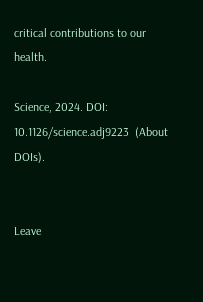critical contributions to our health.

Science, 2024. DOI: 10.1126/science.adj9223  (About DOIs).


Leave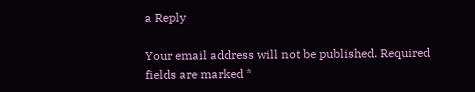a Reply

Your email address will not be published. Required fields are marked *